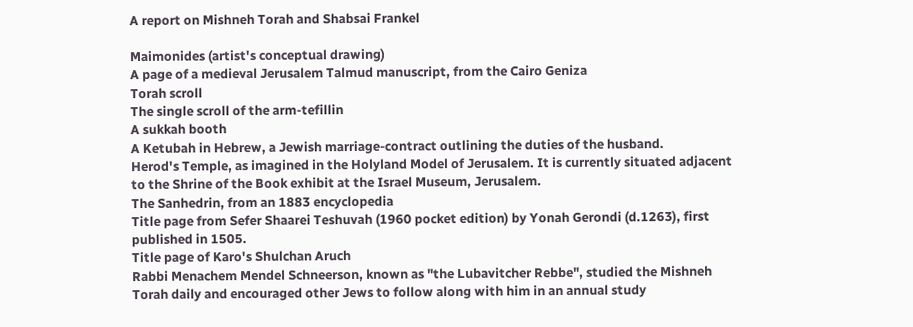A report on Mishneh Torah and Shabsai Frankel

Maimonides (artist's conceptual drawing)
A page of a medieval Jerusalem Talmud manuscript, from the Cairo Geniza
Torah scroll
The single scroll of the arm-tefillin
A sukkah booth
A Ketubah in Hebrew, a Jewish marriage-contract outlining the duties of the husband.
Herod's Temple, as imagined in the Holyland Model of Jerusalem. It is currently situated adjacent to the Shrine of the Book exhibit at the Israel Museum, Jerusalem.
The Sanhedrin, from an 1883 encyclopedia
Title page from Sefer Shaarei Teshuvah (1960 pocket edition) by Yonah Gerondi (d.1263), first published in 1505.
Title page of Karo's Shulchan Aruch
Rabbi Menachem Mendel Schneerson, known as "the Lubavitcher Rebbe", studied the Mishneh Torah daily and encouraged other Jews to follow along with him in an annual study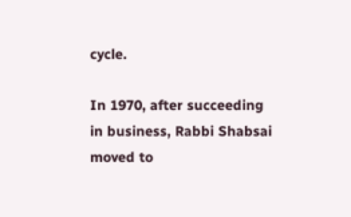cycle.

In 1970, after succeeding in business, Rabbi Shabsai moved to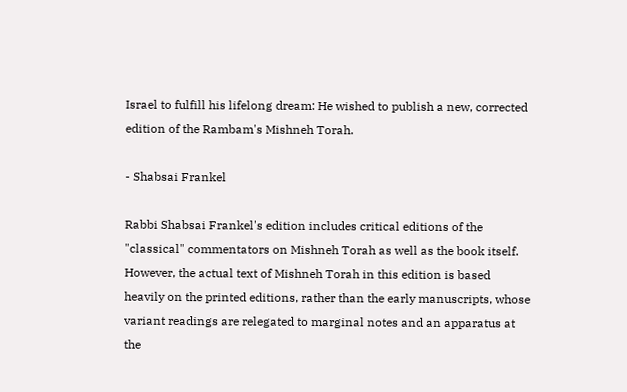Israel to fulfill his lifelong dream: He wished to publish a new, corrected edition of the Rambam's Mishneh Torah.

- Shabsai Frankel

Rabbi Shabsai Frankel's edition includes critical editions of the "classical" commentators on Mishneh Torah as well as the book itself. However, the actual text of Mishneh Torah in this edition is based heavily on the printed editions, rather than the early manuscripts, whose variant readings are relegated to marginal notes and an apparatus at the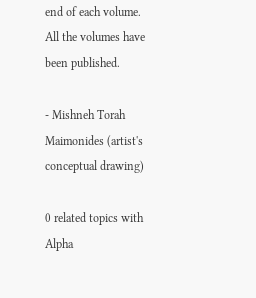end of each volume. All the volumes have been published.

- Mishneh Torah
Maimonides (artist's conceptual drawing)

0 related topics with Alpha